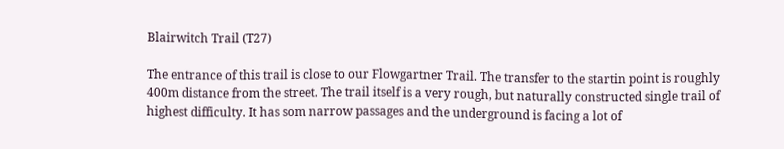Blairwitch Trail (T27)

The entrance of this trail is close to our Flowgartner Trail. The transfer to the startin point is roughly 400m distance from the street. The trail itself is a very rough, but naturally constructed single trail of highest difficulty. It has som narrow passages and the underground is facing a lot of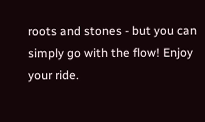roots and stones - but you can simply go with the flow! Enjoy your ride.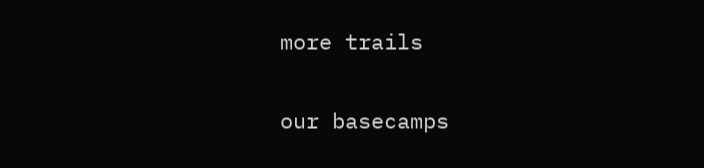more trails

our basecamps